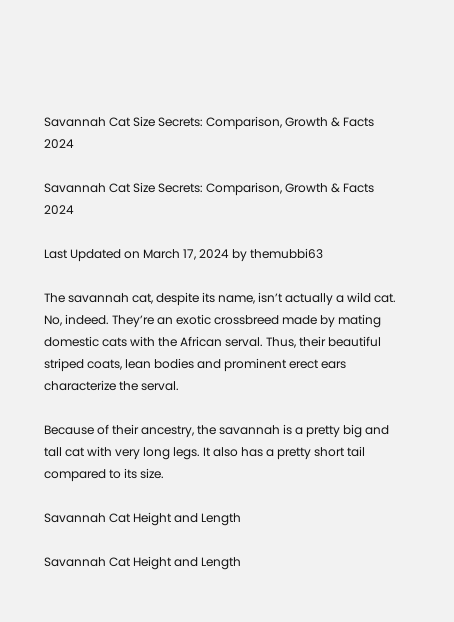Savannah Cat Size Secrets: Comparison, Growth & Facts 2024

Savannah Cat Size Secrets: Comparison, Growth & Facts 2024

Last Updated on March 17, 2024 by themubbi63

The savannah cat, despite its name, isn’t actually a wild cat. No, indeed. They’re an exotic crossbreed made by mating domestic cats with the African serval. Thus, their beautiful striped coats, lean bodies and prominent erect ears characterize the serval.

Because of their ancestry, the savannah is a pretty big and tall cat with very long legs. It also has a pretty short tail compared to its size.

Savannah Cat Height and Length

Savannah Cat Height and Length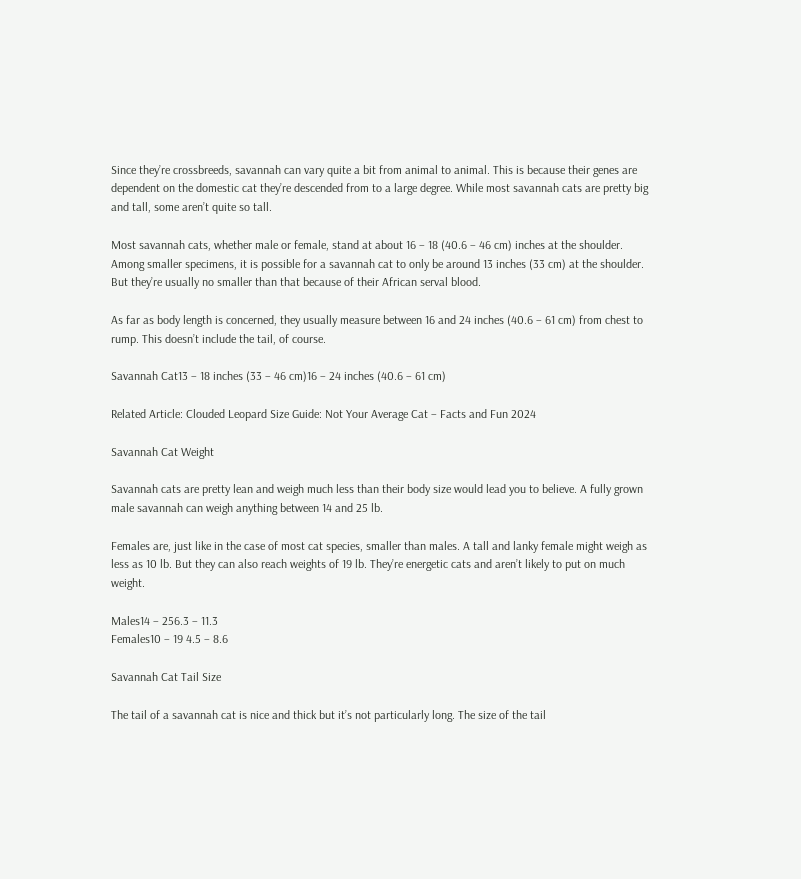Since they’re crossbreeds, savannah can vary quite a bit from animal to animal. This is because their genes are dependent on the domestic cat they’re descended from to a large degree. While most savannah cats are pretty big and tall, some aren’t quite so tall.

Most savannah cats, whether male or female, stand at about 16 – 18 (40.6 – 46 cm) inches at the shoulder. Among smaller specimens, it is possible for a savannah cat to only be around 13 inches (33 cm) at the shoulder. But they’re usually no smaller than that because of their African serval blood.

As far as body length is concerned, they usually measure between 16 and 24 inches (40.6 – 61 cm) from chest to rump. This doesn’t include the tail, of course.

Savannah Cat13 – 18 inches (33 – 46 cm)16 – 24 inches (40.6 – 61 cm)

Related Article: Clouded Leopard Size Guide: Not Your Average Cat – Facts and Fun 2024

Savannah Cat Weight

Savannah cats are pretty lean and weigh much less than their body size would lead you to believe. A fully grown male savannah can weigh anything between 14 and 25 lb.

Females are, just like in the case of most cat species, smaller than males. A tall and lanky female might weigh as less as 10 lb. But they can also reach weights of 19 lb. They’re energetic cats and aren’t likely to put on much weight.

Males14 – 256.3 – 11.3
Females10 – 19 4.5 – 8.6

Savannah Cat Tail Size

The tail of a savannah cat is nice and thick but it’s not particularly long. The size of the tail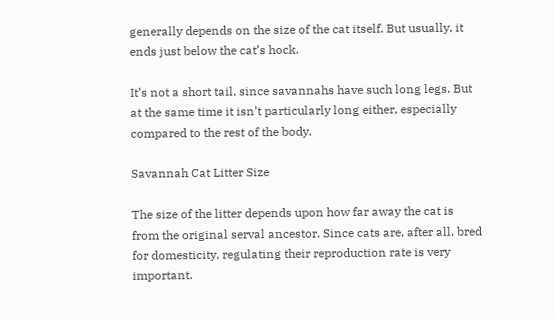generally depends on the size of the cat itself. But usually, it ends just below the cat’s hock.

It’s not a short tail, since savannahs have such long legs. But at the same time it isn’t particularly long either, especially compared to the rest of the body.

Savannah Cat Litter Size

The size of the litter depends upon how far away the cat is from the original serval ancestor. Since cats are, after all, bred for domesticity, regulating their reproduction rate is very important.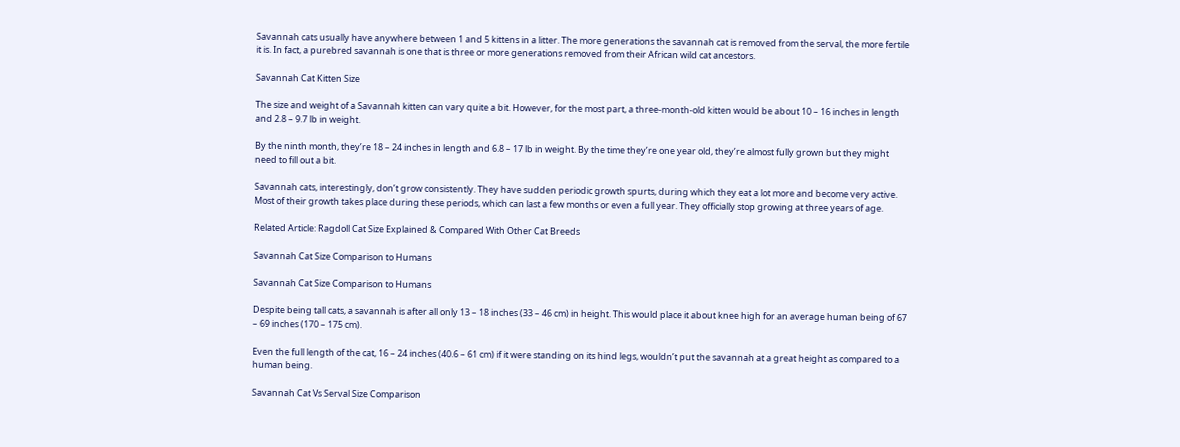Savannah cats usually have anywhere between 1 and 5 kittens in a litter. The more generations the savannah cat is removed from the serval, the more fertile it is. In fact, a purebred savannah is one that is three or more generations removed from their African wild cat ancestors.

Savannah Cat Kitten Size

The size and weight of a Savannah kitten can vary quite a bit. However, for the most part, a three-month-old kitten would be about 10 – 16 inches in length and 2.8 – 9.7 lb in weight.

By the ninth month, they’re 18 – 24 inches in length and 6.8 – 17 lb in weight. By the time they’re one year old, they’re almost fully grown but they might need to fill out a bit.

Savannah cats, interestingly, don’t grow consistently. They have sudden periodic growth spurts, during which they eat a lot more and become very active. Most of their growth takes place during these periods, which can last a few months or even a full year. They officially stop growing at three years of age.

Related Article: Ragdoll Cat Size Explained & Compared With Other Cat Breeds

Savannah Cat Size Comparison to Humans

Savannah Cat Size Comparison to Humans

Despite being tall cats, a savannah is after all only 13 – 18 inches (33 – 46 cm) in height. This would place it about knee high for an average human being of 67 – 69 inches (170 – 175 cm).

Even the full length of the cat, 16 – 24 inches (40.6 – 61 cm) if it were standing on its hind legs, wouldn’t put the savannah at a great height as compared to a human being.

Savannah Cat Vs Serval Size Comparison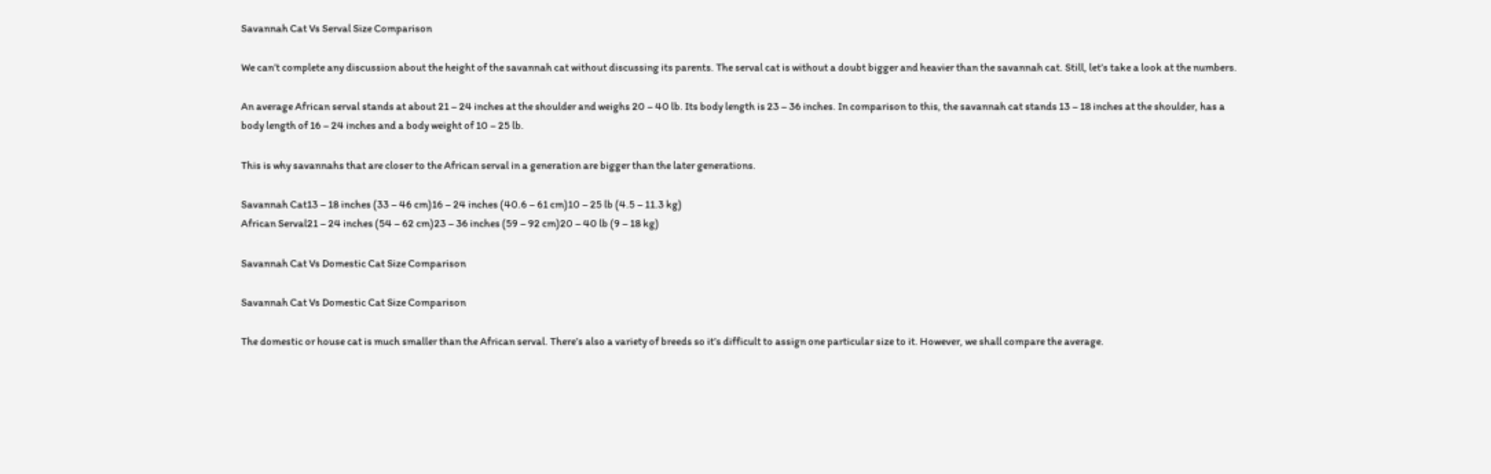Savannah Cat Vs Serval Size Comparison

We can’t complete any discussion about the height of the savannah cat without discussing its parents. The serval cat is without a doubt bigger and heavier than the savannah cat. Still, let’s take a look at the numbers.

An average African serval stands at about 21 – 24 inches at the shoulder and weighs 20 – 40 lb. Its body length is 23 – 36 inches. In comparison to this, the savannah cat stands 13 – 18 inches at the shoulder, has a body length of 16 – 24 inches and a body weight of 10 – 25 lb.

This is why savannahs that are closer to the African serval in a generation are bigger than the later generations.

Savannah Cat13 – 18 inches (33 – 46 cm)16 – 24 inches (40.6 – 61 cm)10 – 25 lb (4.5 – 11.3 kg)
African Serval21 – 24 inches (54 – 62 cm)23 – 36 inches (59 – 92 cm)20 – 40 lb (9 – 18 kg)

Savannah Cat Vs Domestic Cat Size Comparison

Savannah Cat Vs Domestic Cat Size Comparison

The domestic or house cat is much smaller than the African serval. There’s also a variety of breeds so it’s difficult to assign one particular size to it. However, we shall compare the average.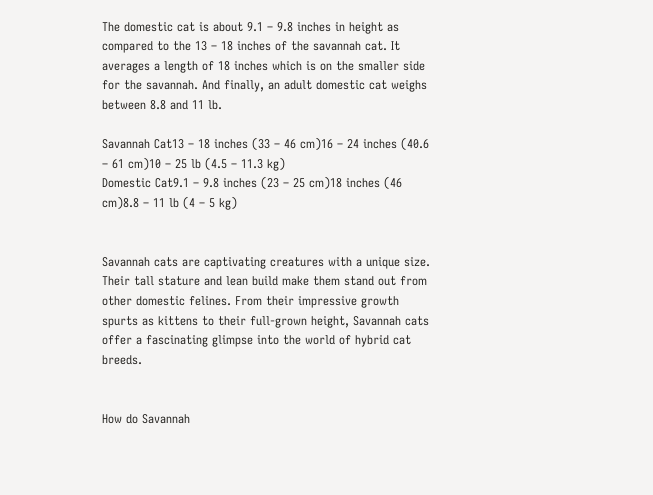The domestic cat is about 9.1 – 9.8 inches in height as compared to the 13 – 18 inches of the savannah cat. It averages a length of 18 inches which is on the smaller side for the savannah. And finally, an adult domestic cat weighs between 8.8 and 11 lb.

Savannah Cat13 – 18 inches (33 – 46 cm)16 – 24 inches (40.6 – 61 cm)10 – 25 lb (4.5 – 11.3 kg)
Domestic Cat9.1 – 9.8 inches (23 – 25 cm)18 inches (46 cm)8.8 – 11 lb (4 – 5 kg)


Savannah cats are captivating creatures with a unique size. Their tall stature and lean build make them stand out from other domestic felines. From their impressive growth spurts as kittens to their full-grown height, Savannah cats offer a fascinating glimpse into the world of hybrid cat breeds.


How do Savannah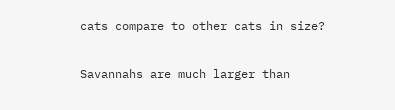cats compare to other cats in size?

Savannahs are much larger than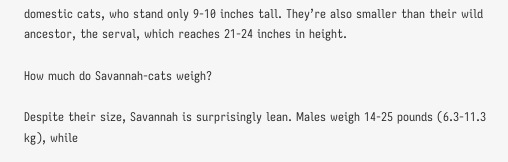domestic cats, who stand only 9-10 inches tall. They’re also smaller than their wild ancestor, the serval, which reaches 21-24 inches in height.

How much do Savannah-cats weigh?

Despite their size, Savannah is surprisingly lean. Males weigh 14-25 pounds (6.3-11.3 kg), while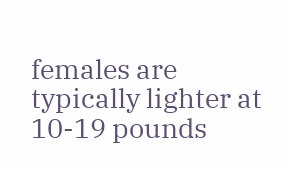females are typically lighter at 10-19 pounds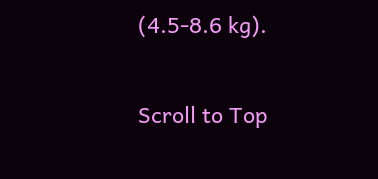(4.5-8.6 kg).

Scroll to Top